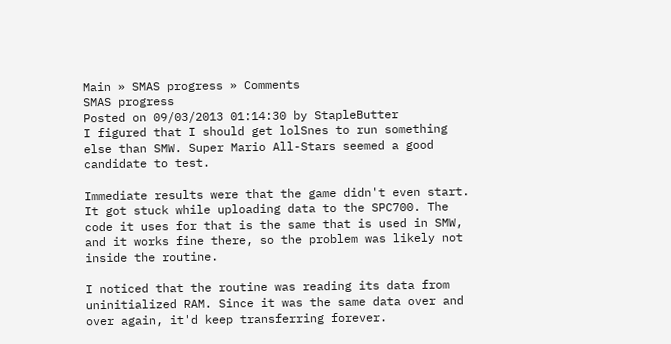Main » SMAS progress » Comments
SMAS progress
Posted on 09/03/2013 01:14:30 by StapleButter
I figured that I should get lolSnes to run something else than SMW. Super Mario All-Stars seemed a good candidate to test.

Immediate results were that the game didn't even start. It got stuck while uploading data to the SPC700. The code it uses for that is the same that is used in SMW, and it works fine there, so the problem was likely not inside the routine.

I noticed that the routine was reading its data from uninitialized RAM. Since it was the same data over and over again, it'd keep transferring forever.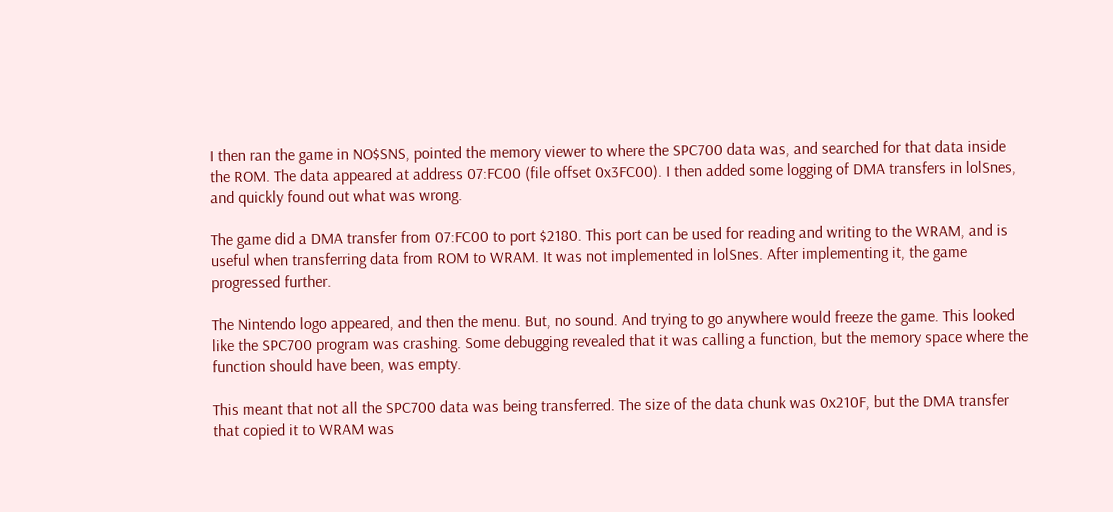I then ran the game in NO$SNS, pointed the memory viewer to where the SPC700 data was, and searched for that data inside the ROM. The data appeared at address 07:FC00 (file offset 0x3FC00). I then added some logging of DMA transfers in lolSnes, and quickly found out what was wrong.

The game did a DMA transfer from 07:FC00 to port $2180. This port can be used for reading and writing to the WRAM, and is useful when transferring data from ROM to WRAM. It was not implemented in lolSnes. After implementing it, the game progressed further.

The Nintendo logo appeared, and then the menu. But, no sound. And trying to go anywhere would freeze the game. This looked like the SPC700 program was crashing. Some debugging revealed that it was calling a function, but the memory space where the function should have been, was empty.

This meant that not all the SPC700 data was being transferred. The size of the data chunk was 0x210F, but the DMA transfer that copied it to WRAM was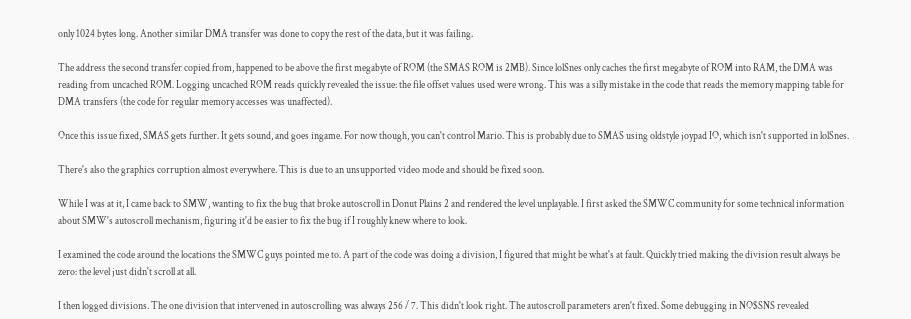only 1024 bytes long. Another similar DMA transfer was done to copy the rest of the data, but it was failing.

The address the second transfer copied from, happened to be above the first megabyte of ROM (the SMAS ROM is 2MB). Since lolSnes only caches the first megabyte of ROM into RAM, the DMA was reading from uncached ROM. Logging uncached ROM reads quickly revealed the issue: the file offset values used were wrong. This was a silly mistake in the code that reads the memory mapping table for DMA transfers (the code for regular memory accesses was unaffected).

Once this issue fixed, SMAS gets further. It gets sound, and goes ingame. For now though, you can't control Mario. This is probably due to SMAS using oldstyle joypad IO, which isn't supported in lolSnes.

There's also the graphics corruption almost everywhere. This is due to an unsupported video mode and should be fixed soon.

While I was at it, I came back to SMW, wanting to fix the bug that broke autoscroll in Donut Plains 2 and rendered the level unplayable. I first asked the SMWC community for some technical information about SMW's autoscroll mechanism, figuring it'd be easier to fix the bug if I roughly knew where to look.

I examined the code around the locations the SMWC guys pointed me to. A part of the code was doing a division, I figured that might be what's at fault. Quickly tried making the division result always be zero: the level just didn't scroll at all.

I then logged divisions. The one division that intervened in autoscrolling was always 256 / 7. This didn't look right. The autoscroll parameters aren't fixed. Some debugging in NO$SNS revealed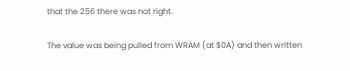that the 256 there was not right.

The value was being pulled from WRAM (at $0A) and then written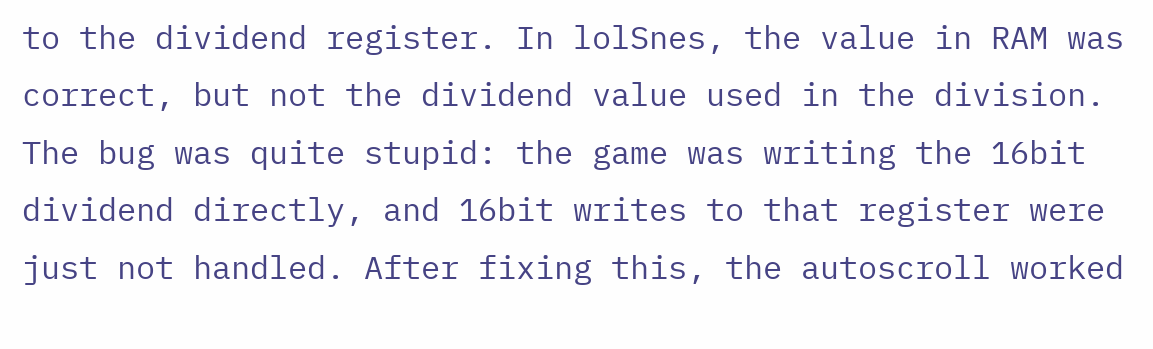to the dividend register. In lolSnes, the value in RAM was correct, but not the dividend value used in the division. The bug was quite stupid: the game was writing the 16bit dividend directly, and 16bit writes to that register were just not handled. After fixing this, the autoscroll worked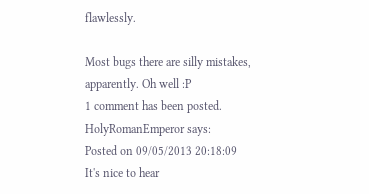flawlessly.

Most bugs there are silly mistakes, apparently. Oh well :P
1 comment has been posted.
HolyRomanEmperor says:
Posted on 09/05/2013 20:18:09
It's nice to hear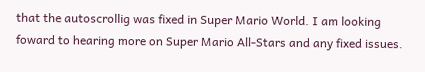that the autoscrollig was fixed in Super Mario World. I am looking foward to hearing more on Super Mario All-Stars and any fixed issues.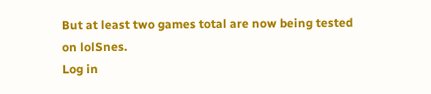But at least two games total are now being tested on lolSnes.
Log in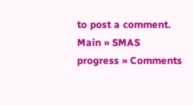to post a comment.
Main » SMAS progress » Comments